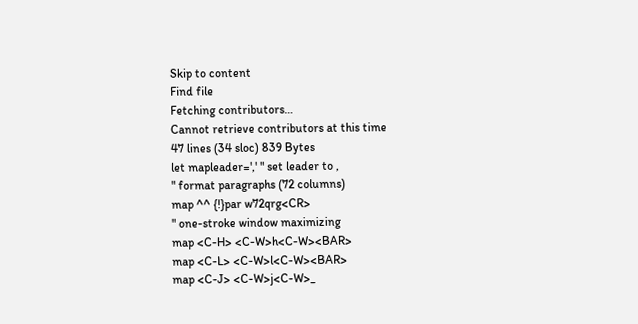Skip to content
Find file
Fetching contributors…
Cannot retrieve contributors at this time
47 lines (34 sloc) 839 Bytes
let mapleader=',' " set leader to ,
" format paragraphs (72 columns)
map ^^ {!}par w72qrg<CR>
" one-stroke window maximizing
map <C-H> <C-W>h<C-W><BAR>
map <C-L> <C-W>l<C-W><BAR>
map <C-J> <C-W>j<C-W>_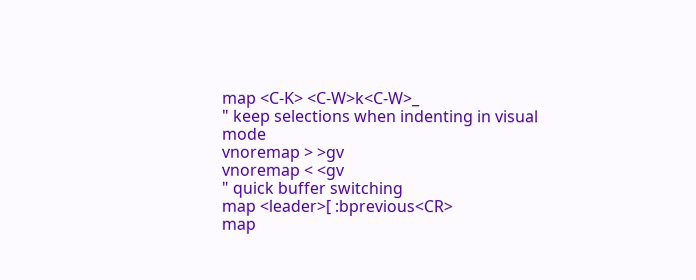map <C-K> <C-W>k<C-W>_
" keep selections when indenting in visual mode
vnoremap > >gv
vnoremap < <gv
" quick buffer switching
map <leader>[ :bprevious<CR>
map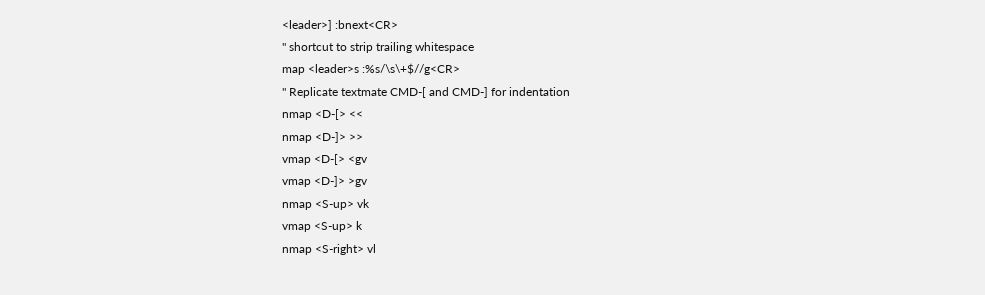<leader>] :bnext<CR>
" shortcut to strip trailing whitespace
map <leader>s :%s/\s\+$//g<CR>
" Replicate textmate CMD-[ and CMD-] for indentation
nmap <D-[> <<
nmap <D-]> >>
vmap <D-[> <gv
vmap <D-]> >gv
nmap <S-up> vk
vmap <S-up> k
nmap <S-right> vl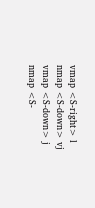vmap <S-right> l
nmap <S-down> vj
vmap <S-down> j
nmap <S-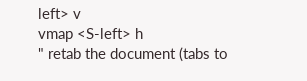left> v
vmap <S-left> h
" retab the document (tabs to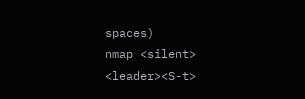spaces)
nmap <silent> <leader><S-t>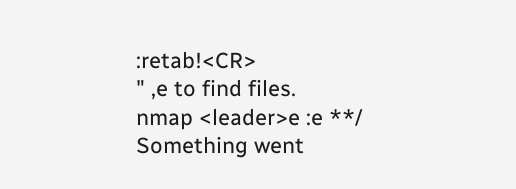:retab!<CR>
" ,e to find files.
nmap <leader>e :e **/
Something went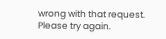wrong with that request. Please try again.